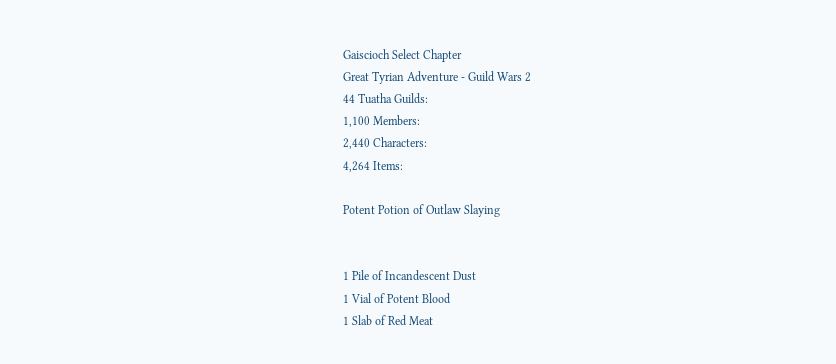Gaiscioch Select Chapter
Great Tyrian Adventure - Guild Wars 2
44 Tuatha Guilds:
1,100 Members:
2,440 Characters:
4,264 Items:

Potent Potion of Outlaw Slaying


1 Pile of Incandescent Dust
1 Vial of Potent Blood
1 Slab of Red Meat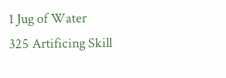1 Jug of Water
325 Artificing Skill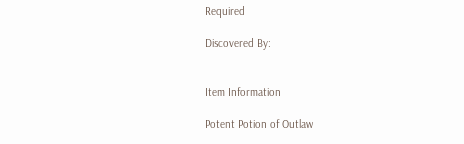Required

Discovered By:


Item Information

Potent Potion of Outlaw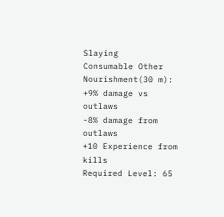Slaying
Consumable Other
Nourishment(30 m): +9% damage vs outlaws
-8% damage from outlaws
+10 Experience from kills
Required Level: 65